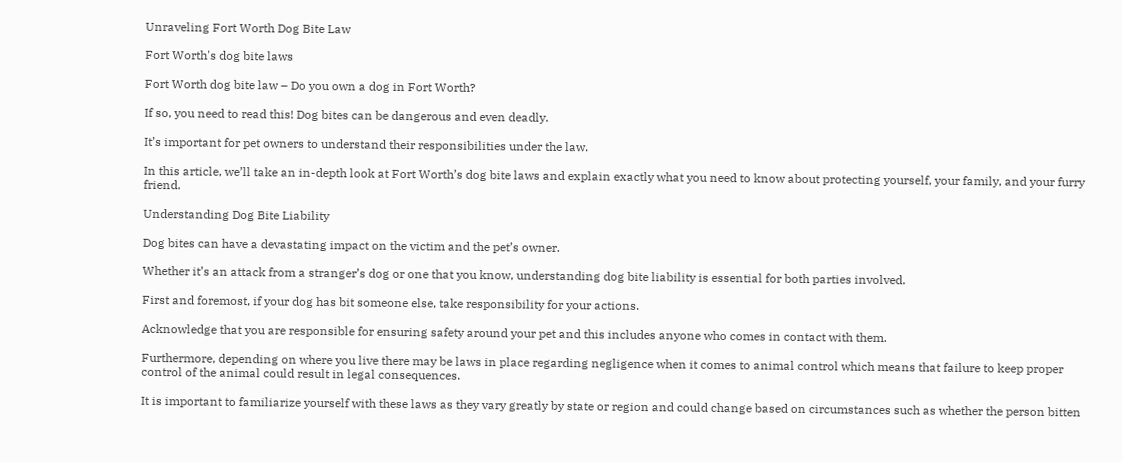Unraveling Fort Worth Dog Bite Law

Fort Worth's dog bite laws

Fort Worth dog bite law – Do you own a dog in Fort Worth?

If so, you need to read this! Dog bites can be dangerous and even deadly.

It’s important for pet owners to understand their responsibilities under the law.

In this article, we’ll take an in-depth look at Fort Worth’s dog bite laws and explain exactly what you need to know about protecting yourself, your family, and your furry friend.

Understanding Dog Bite Liability

Dog bites can have a devastating impact on the victim and the pet’s owner.

Whether it’s an attack from a stranger’s dog or one that you know, understanding dog bite liability is essential for both parties involved.

First and foremost, if your dog has bit someone else, take responsibility for your actions.

Acknowledge that you are responsible for ensuring safety around your pet and this includes anyone who comes in contact with them.

Furthermore, depending on where you live there may be laws in place regarding negligence when it comes to animal control which means that failure to keep proper control of the animal could result in legal consequences.

It is important to familiarize yourself with these laws as they vary greatly by state or region and could change based on circumstances such as whether the person bitten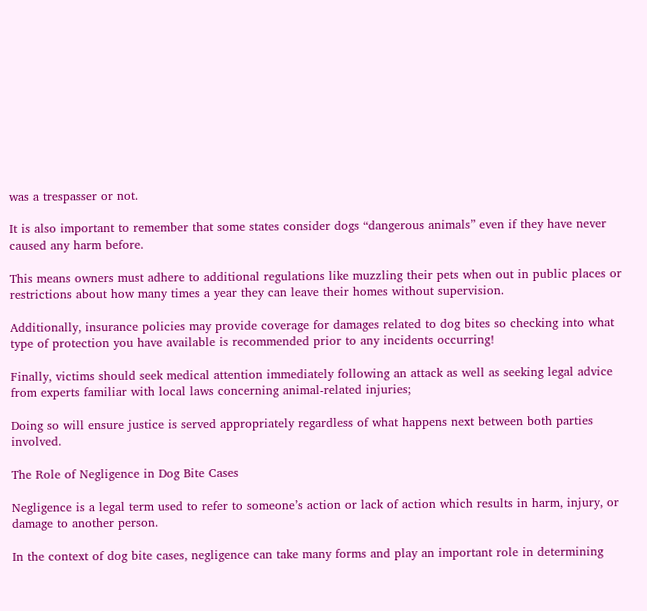was a trespasser or not.

It is also important to remember that some states consider dogs “dangerous animals” even if they have never caused any harm before.

This means owners must adhere to additional regulations like muzzling their pets when out in public places or restrictions about how many times a year they can leave their homes without supervision.

Additionally, insurance policies may provide coverage for damages related to dog bites so checking into what type of protection you have available is recommended prior to any incidents occurring!

Finally, victims should seek medical attention immediately following an attack as well as seeking legal advice from experts familiar with local laws concerning animal-related injuries;

Doing so will ensure justice is served appropriately regardless of what happens next between both parties involved.

The Role of Negligence in Dog Bite Cases

Negligence is a legal term used to refer to someone’s action or lack of action which results in harm, injury, or damage to another person.

In the context of dog bite cases, negligence can take many forms and play an important role in determining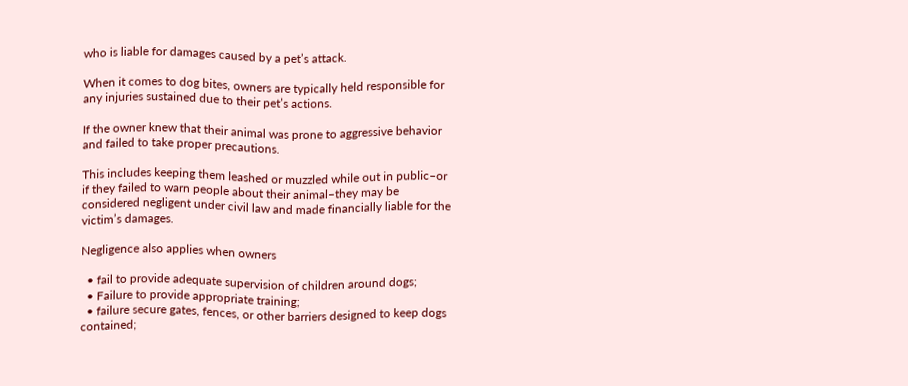who is liable for damages caused by a pet’s attack.

When it comes to dog bites, owners are typically held responsible for any injuries sustained due to their pet’s actions.

If the owner knew that their animal was prone to aggressive behavior and failed to take proper precautions.

This includes keeping them leashed or muzzled while out in public–or if they failed to warn people about their animal–they may be considered negligent under civil law and made financially liable for the victim’s damages.

Negligence also applies when owners

  • fail to provide adequate supervision of children around dogs;
  • Failure to provide appropriate training;
  • failure secure gates, fences, or other barriers designed to keep dogs contained;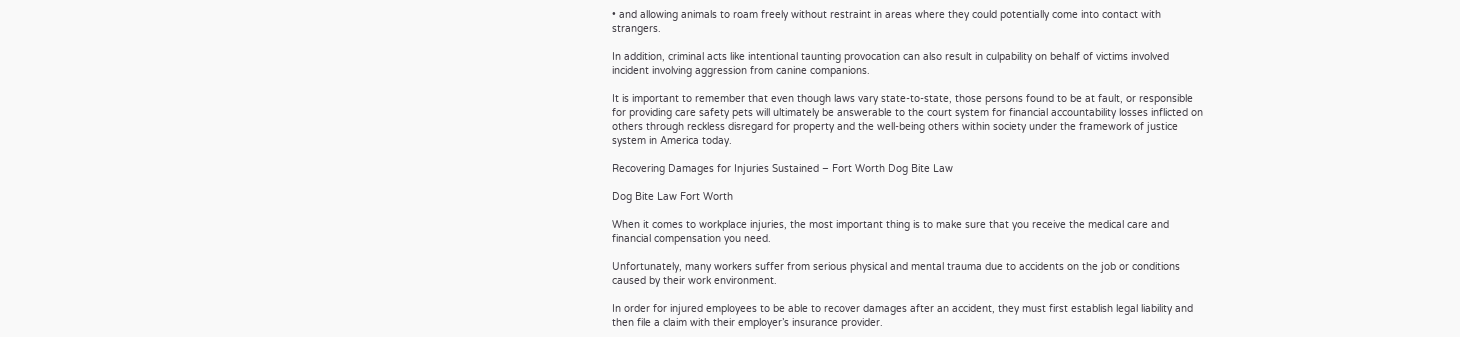• and allowing animals to roam freely without restraint in areas where they could potentially come into contact with strangers.

In addition, criminal acts like intentional taunting provocation can also result in culpability on behalf of victims involved incident involving aggression from canine companions.

It is important to remember that even though laws vary state-to-state, those persons found to be at fault, or responsible for providing care safety pets will ultimately be answerable to the court system for financial accountability losses inflicted on others through reckless disregard for property and the well-being others within society under the framework of justice system in America today.

Recovering Damages for Injuries Sustained – Fort Worth Dog Bite Law

Dog Bite Law Fort Worth

When it comes to workplace injuries, the most important thing is to make sure that you receive the medical care and financial compensation you need.

Unfortunately, many workers suffer from serious physical and mental trauma due to accidents on the job or conditions caused by their work environment.

In order for injured employees to be able to recover damages after an accident, they must first establish legal liability and then file a claim with their employer’s insurance provider.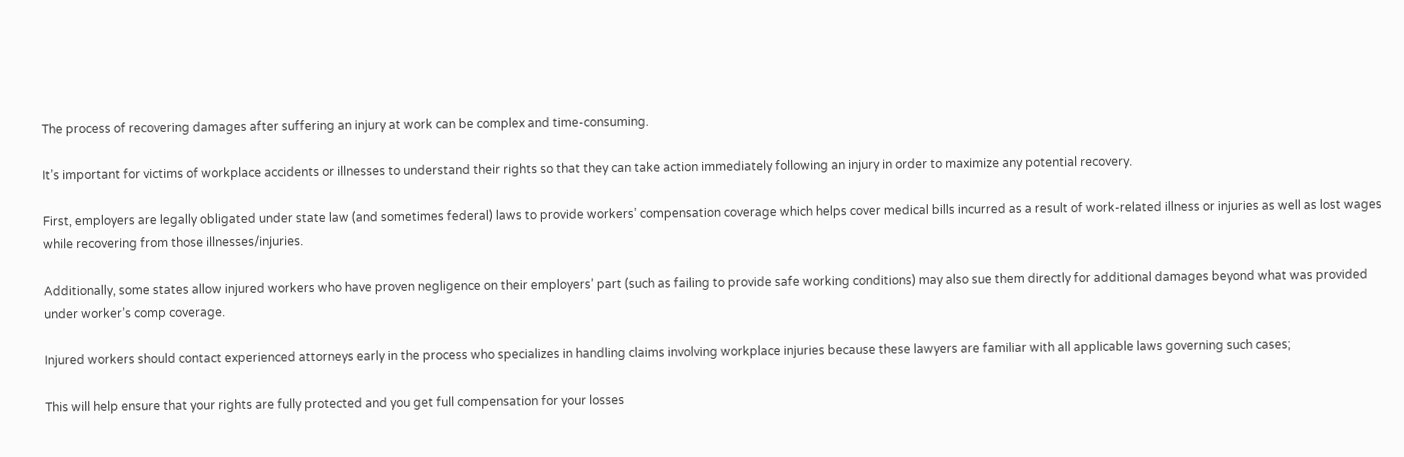The process of recovering damages after suffering an injury at work can be complex and time-consuming.

It’s important for victims of workplace accidents or illnesses to understand their rights so that they can take action immediately following an injury in order to maximize any potential recovery.

First, employers are legally obligated under state law (and sometimes federal) laws to provide workers’ compensation coverage which helps cover medical bills incurred as a result of work-related illness or injuries as well as lost wages while recovering from those illnesses/injuries.

Additionally, some states allow injured workers who have proven negligence on their employers’ part (such as failing to provide safe working conditions) may also sue them directly for additional damages beyond what was provided under worker’s comp coverage.

Injured workers should contact experienced attorneys early in the process who specializes in handling claims involving workplace injuries because these lawyers are familiar with all applicable laws governing such cases;

This will help ensure that your rights are fully protected and you get full compensation for your losses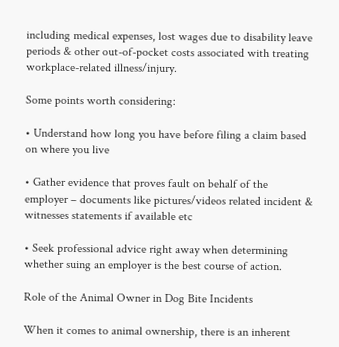including medical expenses, lost wages due to disability leave periods & other out-of-pocket costs associated with treating workplace-related illness/injury.

Some points worth considering:

• Understand how long you have before filing a claim based on where you live

• Gather evidence that proves fault on behalf of the employer – documents like pictures/videos related incident & witnesses statements if available etc

• Seek professional advice right away when determining whether suing an employer is the best course of action.

Role of the Animal Owner in Dog Bite Incidents

When it comes to animal ownership, there is an inherent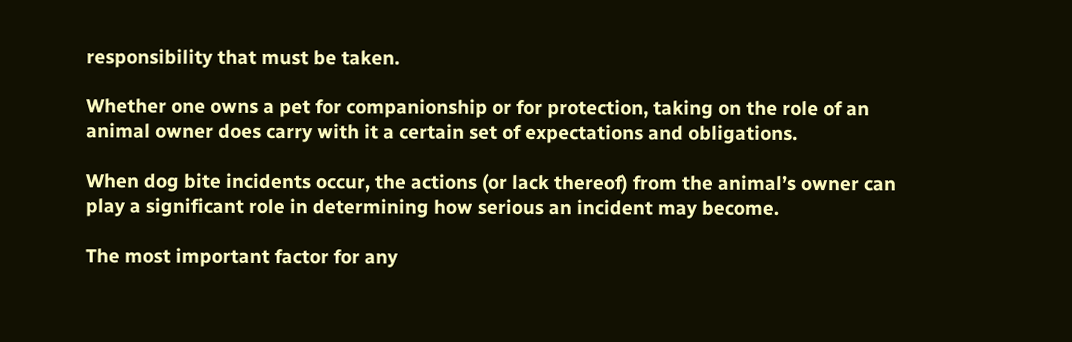responsibility that must be taken.

Whether one owns a pet for companionship or for protection, taking on the role of an animal owner does carry with it a certain set of expectations and obligations.

When dog bite incidents occur, the actions (or lack thereof) from the animal’s owner can play a significant role in determining how serious an incident may become.

The most important factor for any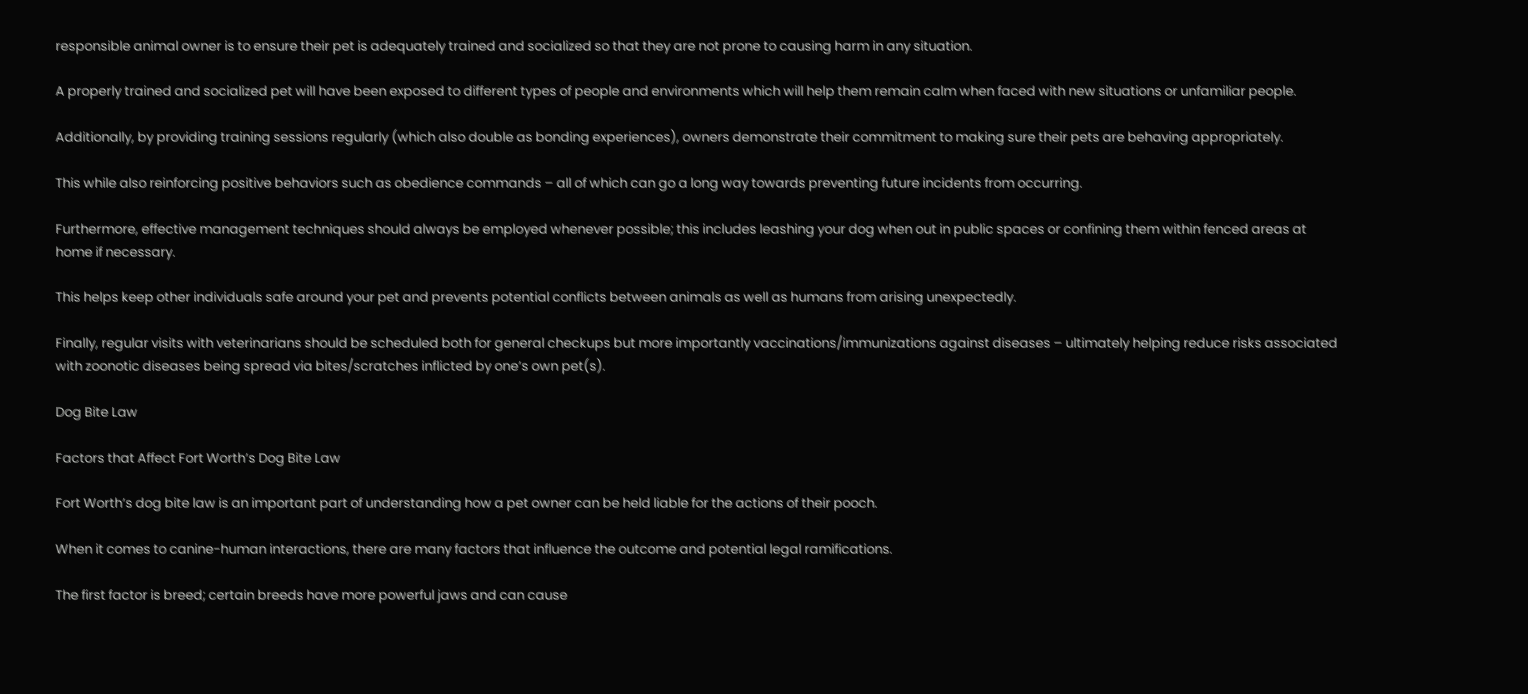responsible animal owner is to ensure their pet is adequately trained and socialized so that they are not prone to causing harm in any situation.

A properly trained and socialized pet will have been exposed to different types of people and environments which will help them remain calm when faced with new situations or unfamiliar people.

Additionally, by providing training sessions regularly (which also double as bonding experiences), owners demonstrate their commitment to making sure their pets are behaving appropriately.

This while also reinforcing positive behaviors such as obedience commands – all of which can go a long way towards preventing future incidents from occurring.

Furthermore, effective management techniques should always be employed whenever possible; this includes leashing your dog when out in public spaces or confining them within fenced areas at home if necessary.

This helps keep other individuals safe around your pet and prevents potential conflicts between animals as well as humans from arising unexpectedly.

Finally, regular visits with veterinarians should be scheduled both for general checkups but more importantly vaccinations/immunizations against diseases – ultimately helping reduce risks associated with zoonotic diseases being spread via bites/scratches inflicted by one’s own pet(s).

Dog Bite Law

Factors that Affect Fort Worth’s Dog Bite Law

Fort Worth’s dog bite law is an important part of understanding how a pet owner can be held liable for the actions of their pooch.

When it comes to canine-human interactions, there are many factors that influence the outcome and potential legal ramifications.

The first factor is breed; certain breeds have more powerful jaws and can cause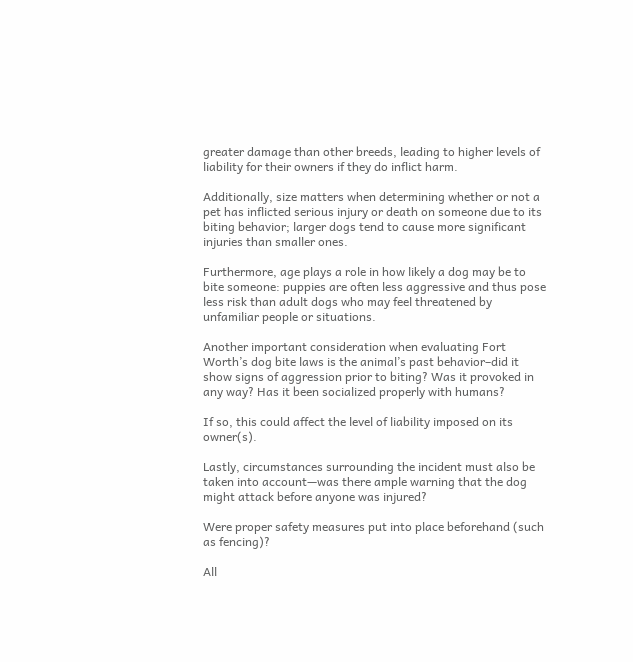greater damage than other breeds, leading to higher levels of liability for their owners if they do inflict harm.

Additionally, size matters when determining whether or not a pet has inflicted serious injury or death on someone due to its biting behavior; larger dogs tend to cause more significant injuries than smaller ones.

Furthermore, age plays a role in how likely a dog may be to bite someone: puppies are often less aggressive and thus pose less risk than adult dogs who may feel threatened by unfamiliar people or situations.

Another important consideration when evaluating Fort Worth’s dog bite laws is the animal’s past behavior–did it show signs of aggression prior to biting? Was it provoked in any way? Has it been socialized properly with humans?

If so, this could affect the level of liability imposed on its owner(s).

Lastly, circumstances surrounding the incident must also be taken into account—was there ample warning that the dog might attack before anyone was injured?

Were proper safety measures put into place beforehand (such as fencing)?

All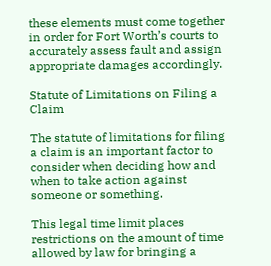these elements must come together in order for Fort Worth’s courts to accurately assess fault and assign appropriate damages accordingly.

Statute of Limitations on Filing a Claim

The statute of limitations for filing a claim is an important factor to consider when deciding how and when to take action against someone or something.

This legal time limit places restrictions on the amount of time allowed by law for bringing a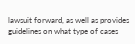lawsuit forward, as well as provides guidelines on what type of cases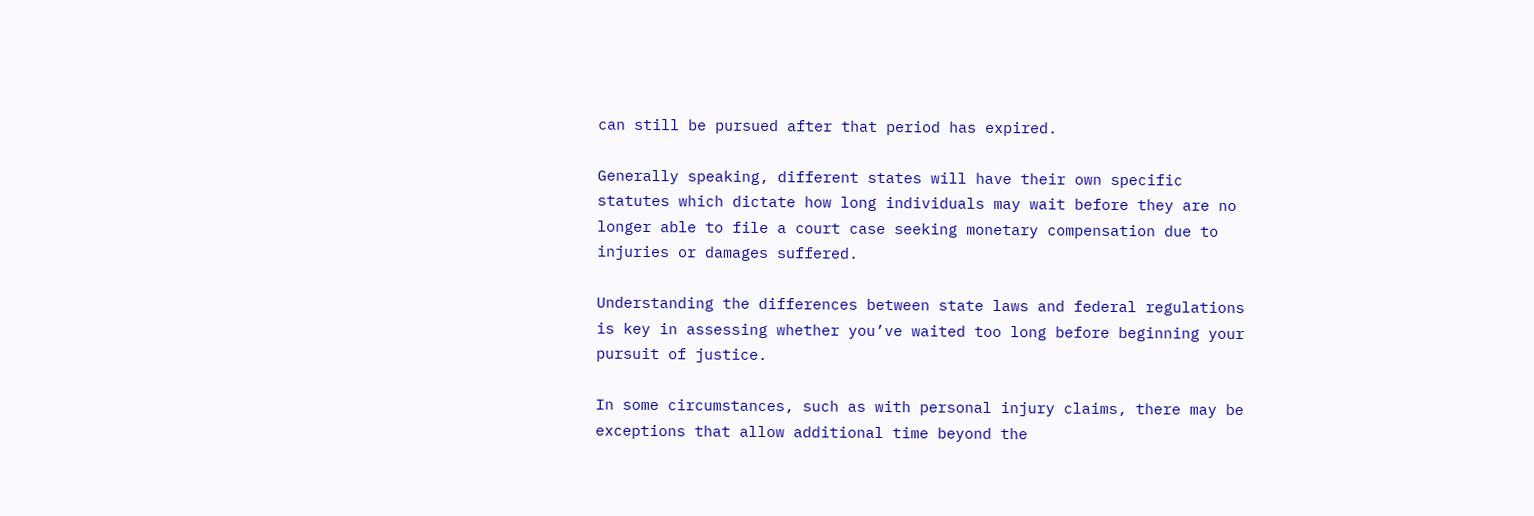can still be pursued after that period has expired.

Generally speaking, different states will have their own specific statutes which dictate how long individuals may wait before they are no longer able to file a court case seeking monetary compensation due to injuries or damages suffered.

Understanding the differences between state laws and federal regulations is key in assessing whether you’ve waited too long before beginning your pursuit of justice.

In some circumstances, such as with personal injury claims, there may be exceptions that allow additional time beyond the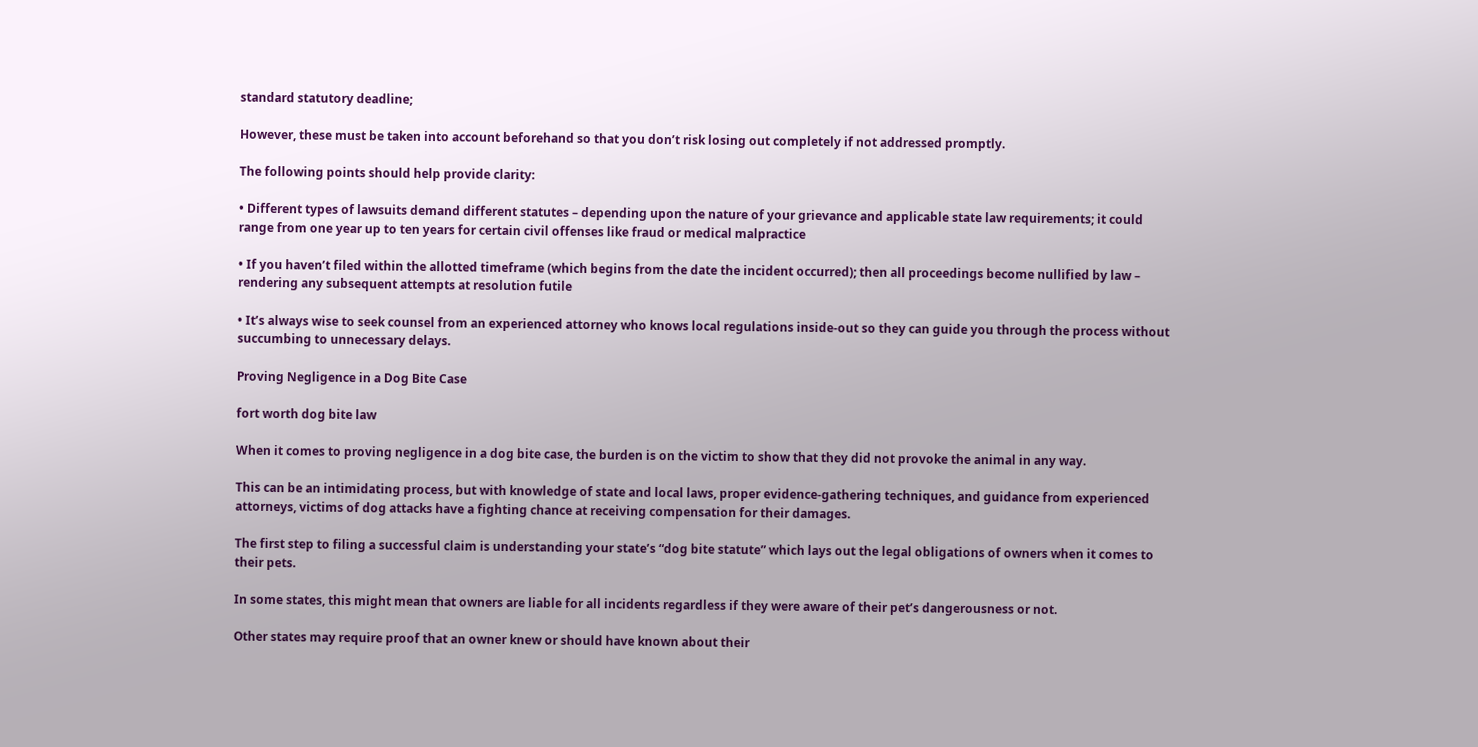standard statutory deadline;

However, these must be taken into account beforehand so that you don’t risk losing out completely if not addressed promptly.

The following points should help provide clarity:

• Different types of lawsuits demand different statutes – depending upon the nature of your grievance and applicable state law requirements; it could range from one year up to ten years for certain civil offenses like fraud or medical malpractice

• If you haven’t filed within the allotted timeframe (which begins from the date the incident occurred); then all proceedings become nullified by law – rendering any subsequent attempts at resolution futile

• It’s always wise to seek counsel from an experienced attorney who knows local regulations inside-out so they can guide you through the process without succumbing to unnecessary delays.

Proving Negligence in a Dog Bite Case

fort worth dog bite law

When it comes to proving negligence in a dog bite case, the burden is on the victim to show that they did not provoke the animal in any way.

This can be an intimidating process, but with knowledge of state and local laws, proper evidence-gathering techniques, and guidance from experienced attorneys, victims of dog attacks have a fighting chance at receiving compensation for their damages.

The first step to filing a successful claim is understanding your state’s “dog bite statute” which lays out the legal obligations of owners when it comes to their pets.

In some states, this might mean that owners are liable for all incidents regardless if they were aware of their pet’s dangerousness or not.

Other states may require proof that an owner knew or should have known about their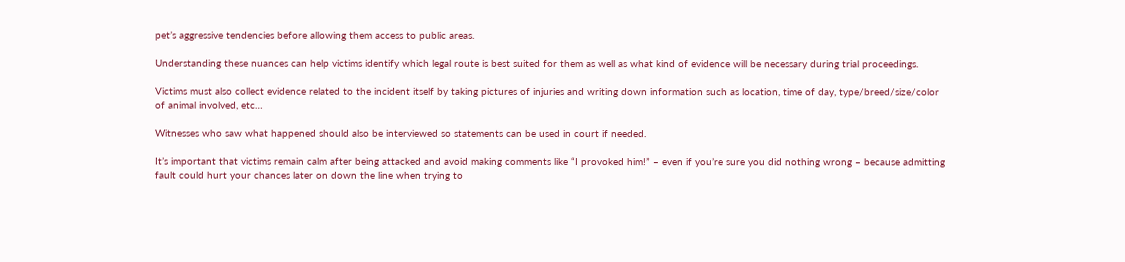pet’s aggressive tendencies before allowing them access to public areas.

Understanding these nuances can help victims identify which legal route is best suited for them as well as what kind of evidence will be necessary during trial proceedings.

Victims must also collect evidence related to the incident itself by taking pictures of injuries and writing down information such as location, time of day, type/breed/size/color of animal involved, etc…

Witnesses who saw what happened should also be interviewed so statements can be used in court if needed.

It’s important that victims remain calm after being attacked and avoid making comments like “I provoked him!” – even if you’re sure you did nothing wrong – because admitting fault could hurt your chances later on down the line when trying to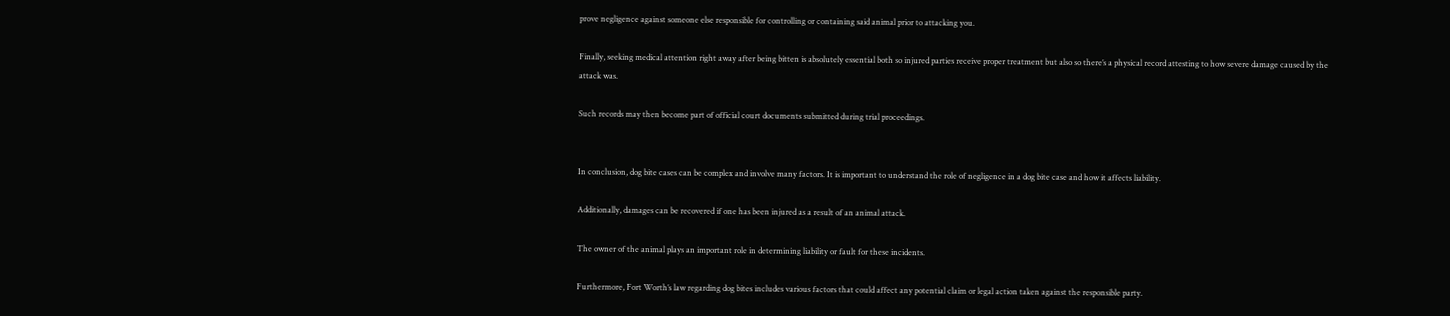prove negligence against someone else responsible for controlling or containing said animal prior to attacking you.

Finally, seeking medical attention right away after being bitten is absolutely essential both so injured parties receive proper treatment but also so there’s a physical record attesting to how severe damage caused by the attack was.

Such records may then become part of official court documents submitted during trial proceedings.


In conclusion, dog bite cases can be complex and involve many factors. It is important to understand the role of negligence in a dog bite case and how it affects liability.

Additionally, damages can be recovered if one has been injured as a result of an animal attack.

The owner of the animal plays an important role in determining liability or fault for these incidents.

Furthermore, Fort Worth’s law regarding dog bites includes various factors that could affect any potential claim or legal action taken against the responsible party.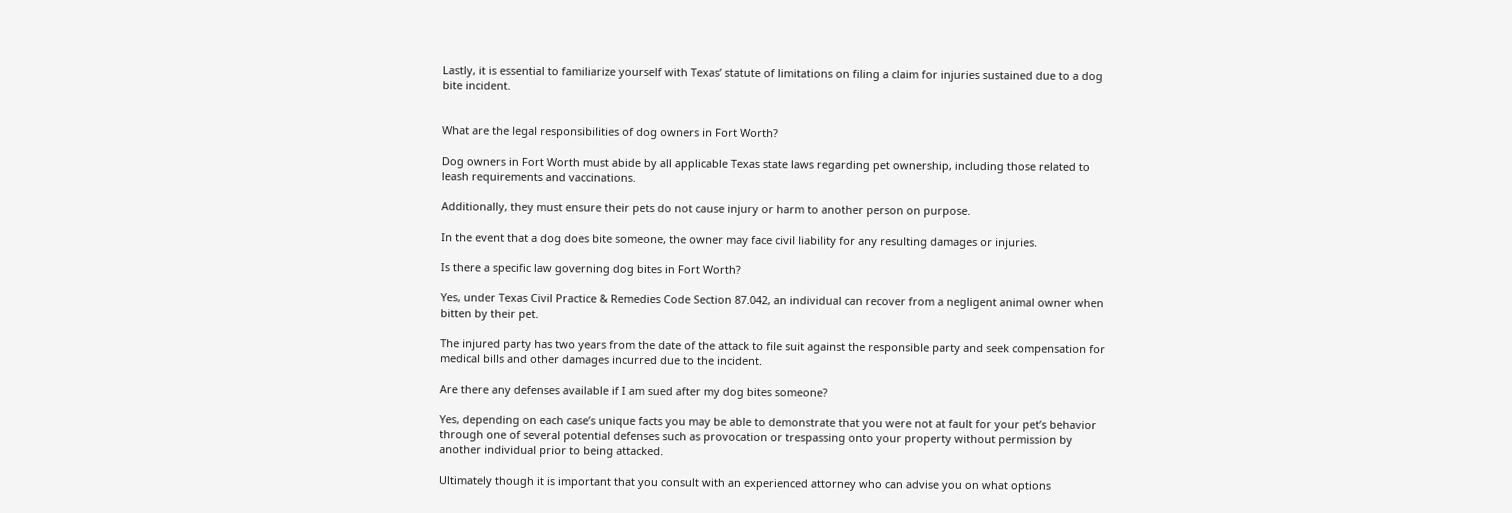Lastly, it is essential to familiarize yourself with Texas’ statute of limitations on filing a claim for injuries sustained due to a dog bite incident.


What are the legal responsibilities of dog owners in Fort Worth?

Dog owners in Fort Worth must abide by all applicable Texas state laws regarding pet ownership, including those related to leash requirements and vaccinations.

Additionally, they must ensure their pets do not cause injury or harm to another person on purpose.

In the event that a dog does bite someone, the owner may face civil liability for any resulting damages or injuries.

Is there a specific law governing dog bites in Fort Worth?

Yes, under Texas Civil Practice & Remedies Code Section 87.042, an individual can recover from a negligent animal owner when bitten by their pet.

The injured party has two years from the date of the attack to file suit against the responsible party and seek compensation for medical bills and other damages incurred due to the incident.

Are there any defenses available if I am sued after my dog bites someone?

Yes, depending on each case’s unique facts you may be able to demonstrate that you were not at fault for your pet’s behavior through one of several potential defenses such as provocation or trespassing onto your property without permission by another individual prior to being attacked.

Ultimately though it is important that you consult with an experienced attorney who can advise you on what options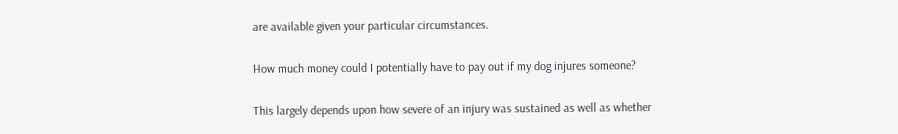are available given your particular circumstances.

How much money could I potentially have to pay out if my dog injures someone?

This largely depends upon how severe of an injury was sustained as well as whether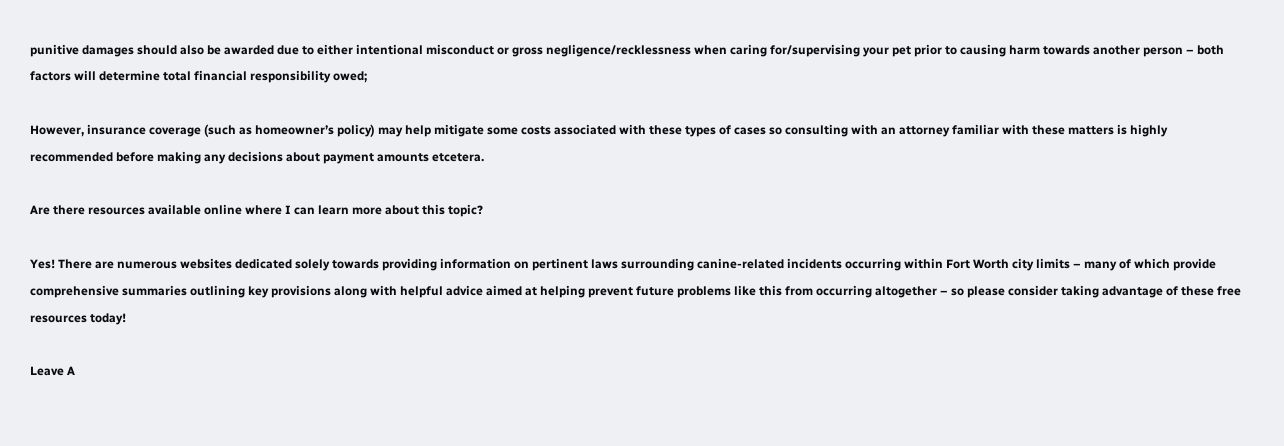punitive damages should also be awarded due to either intentional misconduct or gross negligence/recklessness when caring for/supervising your pet prior to causing harm towards another person – both factors will determine total financial responsibility owed;

However, insurance coverage (such as homeowner’s policy) may help mitigate some costs associated with these types of cases so consulting with an attorney familiar with these matters is highly recommended before making any decisions about payment amounts etcetera.

Are there resources available online where I can learn more about this topic?

Yes! There are numerous websites dedicated solely towards providing information on pertinent laws surrounding canine-related incidents occurring within Fort Worth city limits – many of which provide comprehensive summaries outlining key provisions along with helpful advice aimed at helping prevent future problems like this from occurring altogether – so please consider taking advantage of these free resources today!

Leave A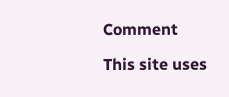Comment

This site uses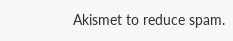Akismet to reduce spam.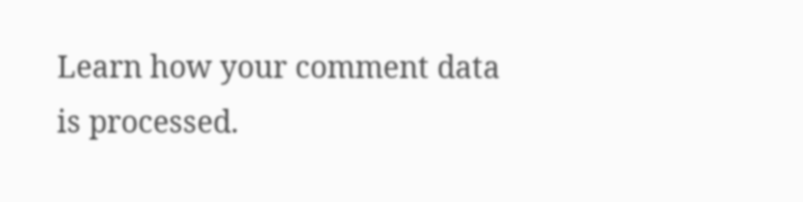Learn how your comment data is processed.